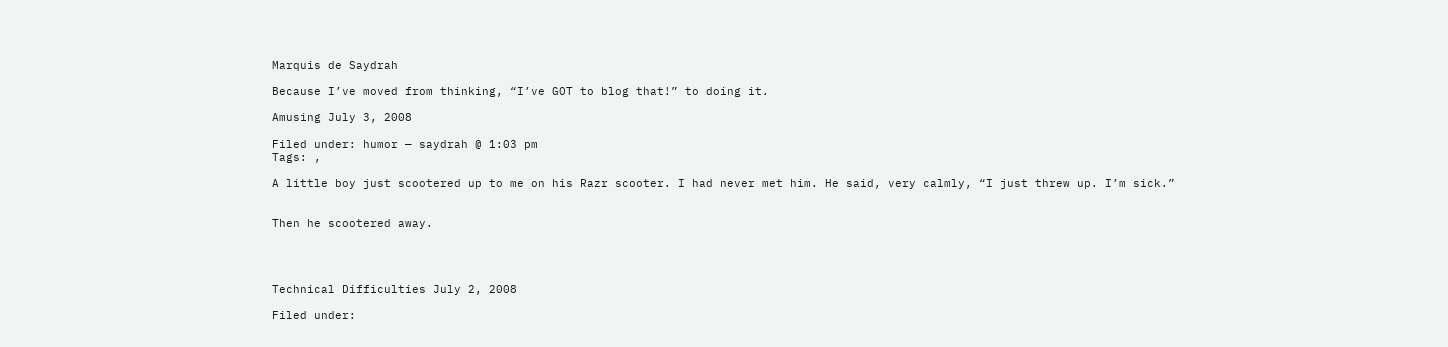Marquis de Saydrah

Because I’ve moved from thinking, “I’ve GOT to blog that!” to doing it.

Amusing July 3, 2008

Filed under: humor — saydrah @ 1:03 pm
Tags: ,

A little boy just scootered up to me on his Razr scooter. I had never met him. He said, very calmly, “I just threw up. I’m sick.”


Then he scootered away.




Technical Difficulties July 2, 2008

Filed under: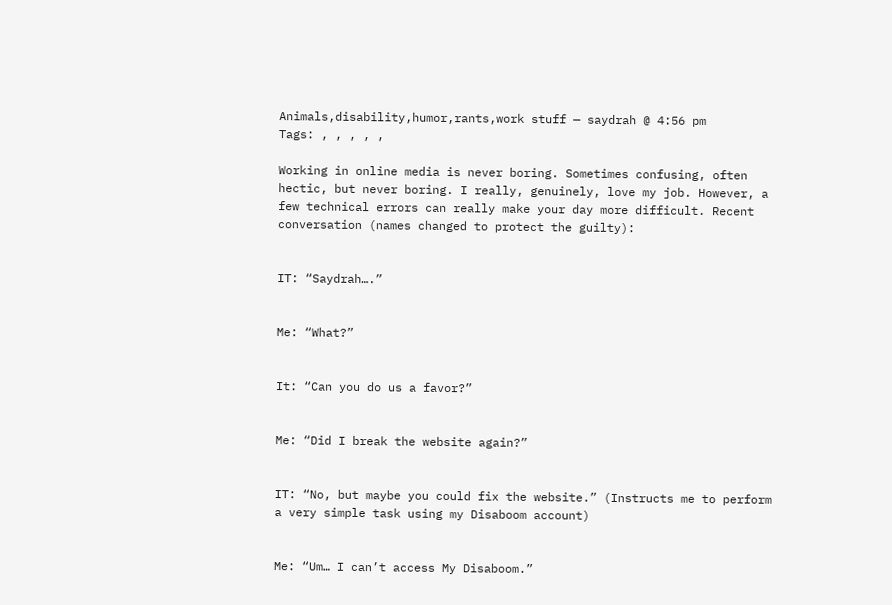Animals,disability,humor,rants,work stuff — saydrah @ 4:56 pm
Tags: , , , , ,

Working in online media is never boring. Sometimes confusing, often hectic, but never boring. I really, genuinely, love my job. However, a few technical errors can really make your day more difficult. Recent conversation (names changed to protect the guilty):


IT: “Saydrah….”


Me: “What?”


It: “Can you do us a favor?”


Me: “Did I break the website again?”


IT: “No, but maybe you could fix the website.” (Instructs me to perform a very simple task using my Disaboom account)


Me: “Um… I can’t access My Disaboom.”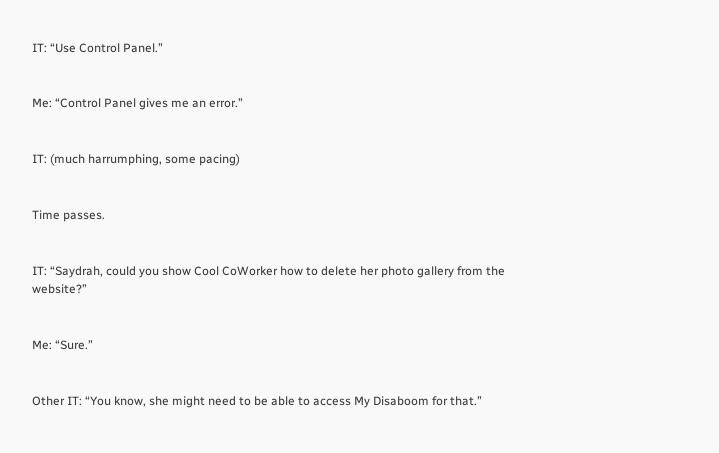IT: “Use Control Panel.”


Me: “Control Panel gives me an error.”


IT: (much harrumphing, some pacing)


Time passes.


IT: “Saydrah, could you show Cool CoWorker how to delete her photo gallery from the website?”


Me: “Sure.”


Other IT: “You know, she might need to be able to access My Disaboom for that.”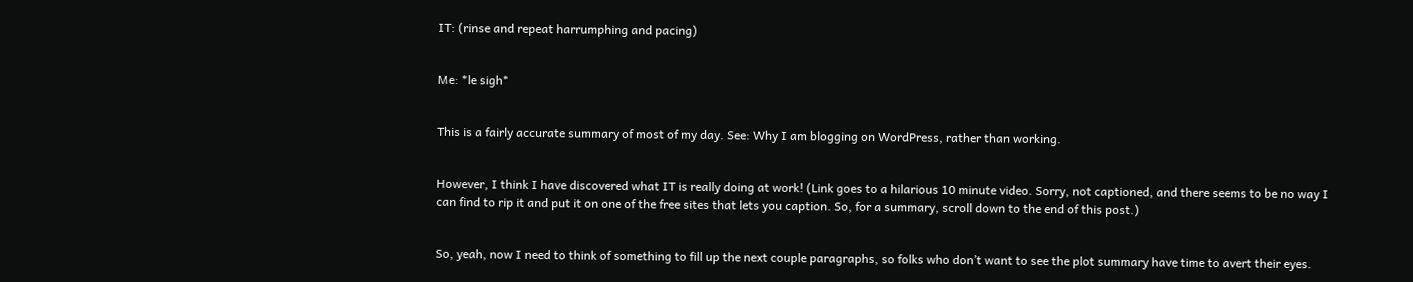IT: (rinse and repeat harrumphing and pacing)


Me: *le sigh*


This is a fairly accurate summary of most of my day. See: Why I am blogging on WordPress, rather than working.


However, I think I have discovered what IT is really doing at work! (Link goes to a hilarious 10 minute video. Sorry, not captioned, and there seems to be no way I can find to rip it and put it on one of the free sites that lets you caption. So, for a summary, scroll down to the end of this post.)


So, yeah, now I need to think of something to fill up the next couple paragraphs, so folks who don’t want to see the plot summary have time to avert their eyes.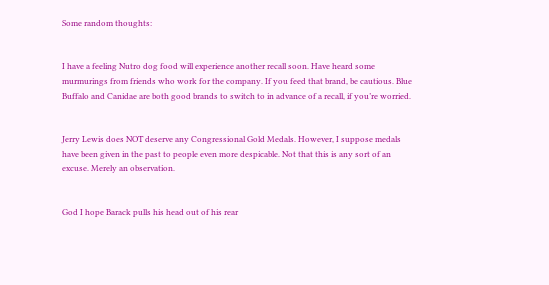Some random thoughts:


I have a feeling Nutro dog food will experience another recall soon. Have heard some murmurings from friends who work for the company. If you feed that brand, be cautious. Blue Buffalo and Canidae are both good brands to switch to in advance of a recall, if you’re worried.


Jerry Lewis does NOT deserve any Congressional Gold Medals. However, I suppose medals have been given in the past to people even more despicable. Not that this is any sort of an excuse. Merely an observation.


God I hope Barack pulls his head out of his rear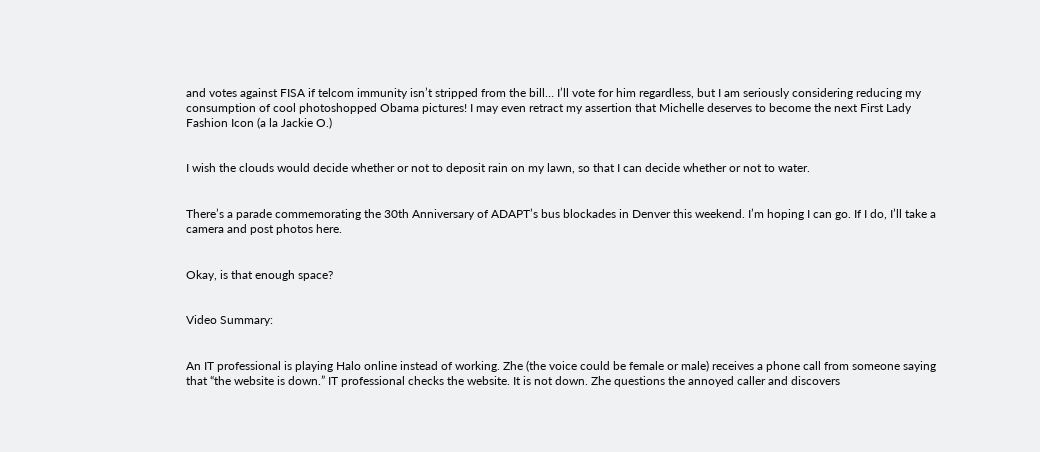and votes against FISA if telcom immunity isn’t stripped from the bill… I’ll vote for him regardless, but I am seriously considering reducing my consumption of cool photoshopped Obama pictures! I may even retract my assertion that Michelle deserves to become the next First Lady Fashion Icon (a la Jackie O.)


I wish the clouds would decide whether or not to deposit rain on my lawn, so that I can decide whether or not to water.


There’s a parade commemorating the 30th Anniversary of ADAPT’s bus blockades in Denver this weekend. I’m hoping I can go. If I do, I’ll take a camera and post photos here.


Okay, is that enough space?


Video Summary:


An IT professional is playing Halo online instead of working. Zhe (the voice could be female or male) receives a phone call from someone saying that “the website is down.” IT professional checks the website. It is not down. Zhe questions the annoyed caller and discovers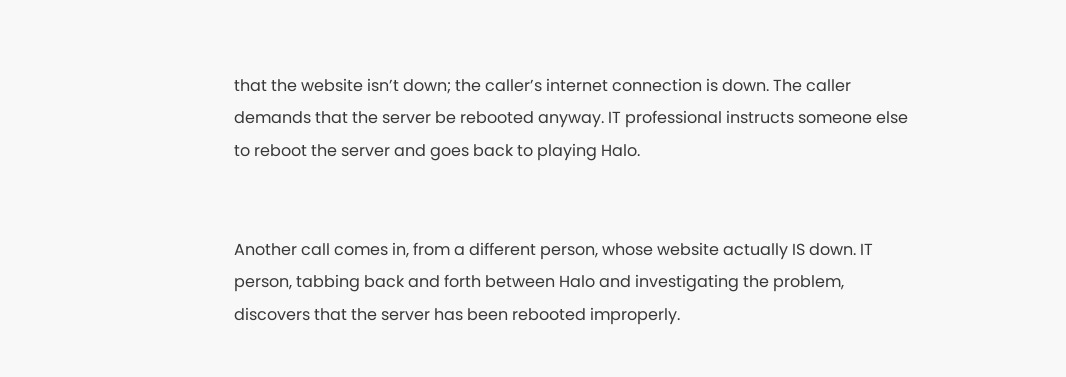that the website isn’t down; the caller’s internet connection is down. The caller demands that the server be rebooted anyway. IT professional instructs someone else to reboot the server and goes back to playing Halo.


Another call comes in, from a different person, whose website actually IS down. IT person, tabbing back and forth between Halo and investigating the problem, discovers that the server has been rebooted improperly.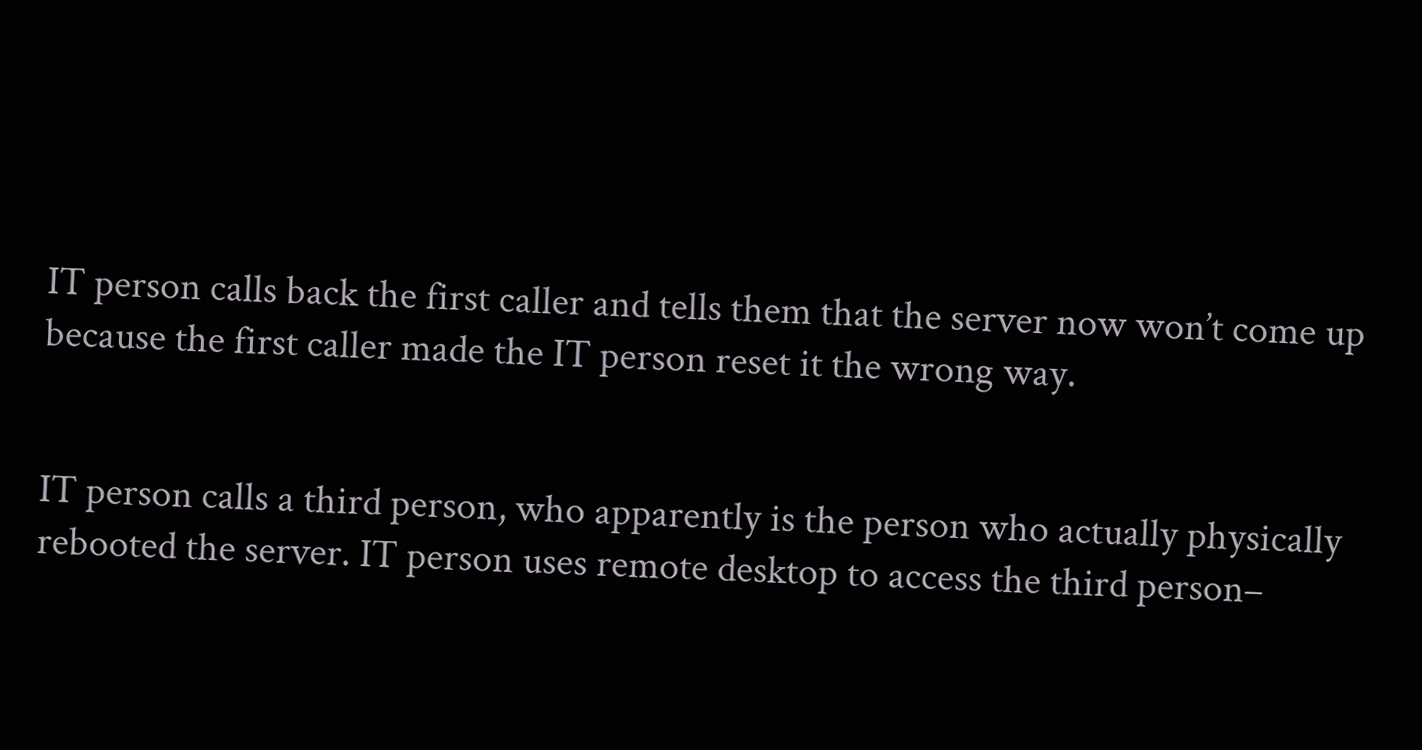IT person calls back the first caller and tells them that the server now won’t come up because the first caller made the IT person reset it the wrong way.


IT person calls a third person, who apparently is the person who actually physically rebooted the server. IT person uses remote desktop to access the third person–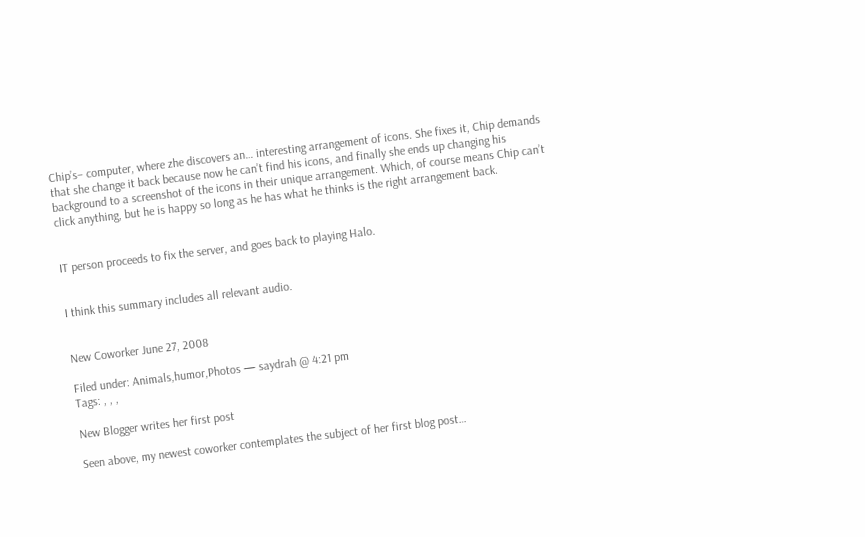Chip’s– computer, where zhe discovers an… interesting arrangement of icons. She fixes it, Chip demands that she change it back because now he can’t find his icons, and finally she ends up changing his background to a screenshot of the icons in their unique arrangement. Which, of course means Chip can’t click anything, but he is happy so long as he has what he thinks is the right arrangement back.


IT person proceeds to fix the server, and goes back to playing Halo.


I think this summary includes all relevant audio.


New Coworker June 27, 2008

Filed under: Animals,humor,Photos — saydrah @ 4:21 pm
Tags: , , ,

New Blogger writes her first post

Seen above, my newest coworker contemplates the subject of her first blog post…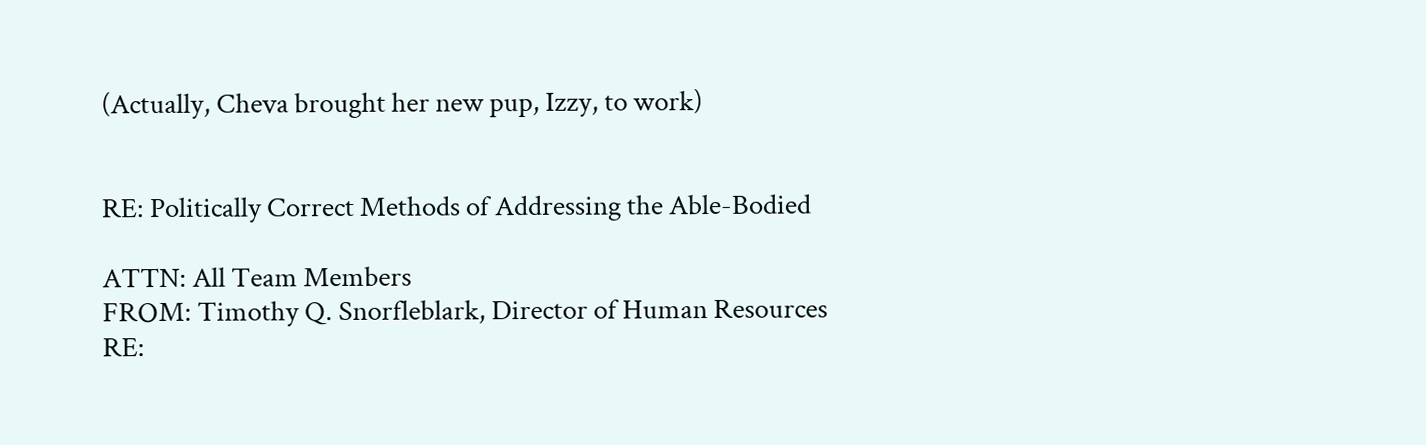(Actually, Cheva brought her new pup, Izzy, to work)


RE: Politically Correct Methods of Addressing the Able-Bodied

ATTN: All Team Members
FROM: Timothy Q. Snorfleblark, Director of Human Resources
RE: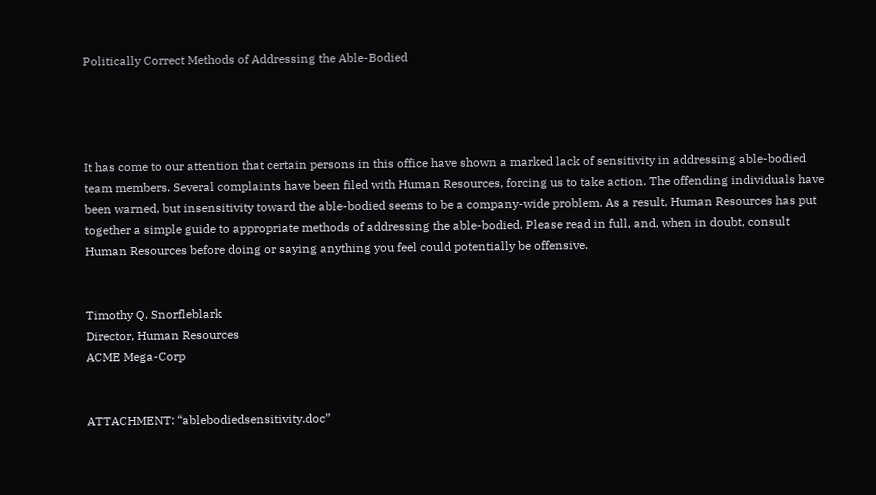Politically Correct Methods of Addressing the Able-Bodied




It has come to our attention that certain persons in this office have shown a marked lack of sensitivity in addressing able-bodied team members. Several complaints have been filed with Human Resources, forcing us to take action. The offending individuals have been warned, but insensitivity toward the able-bodied seems to be a company-wide problem. As a result, Human Resources has put together a simple guide to appropriate methods of addressing the able-bodied. Please read in full, and, when in doubt, consult Human Resources before doing or saying anything you feel could potentially be offensive.


Timothy Q. Snorfleblark
Director, Human Resources
ACME Mega-Corp


ATTACHMENT: “ablebodiedsensitivity.doc”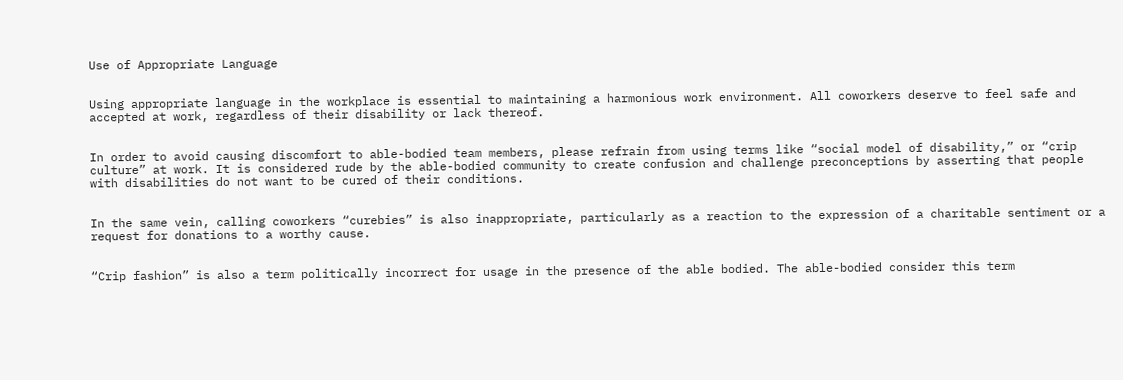Use of Appropriate Language


Using appropriate language in the workplace is essential to maintaining a harmonious work environment. All coworkers deserve to feel safe and accepted at work, regardless of their disability or lack thereof.


In order to avoid causing discomfort to able-bodied team members, please refrain from using terms like “social model of disability,” or “crip culture” at work. It is considered rude by the able-bodied community to create confusion and challenge preconceptions by asserting that people with disabilities do not want to be cured of their conditions.


In the same vein, calling coworkers “curebies” is also inappropriate, particularly as a reaction to the expression of a charitable sentiment or a request for donations to a worthy cause.


“Crip fashion” is also a term politically incorrect for usage in the presence of the able bodied. The able-bodied consider this term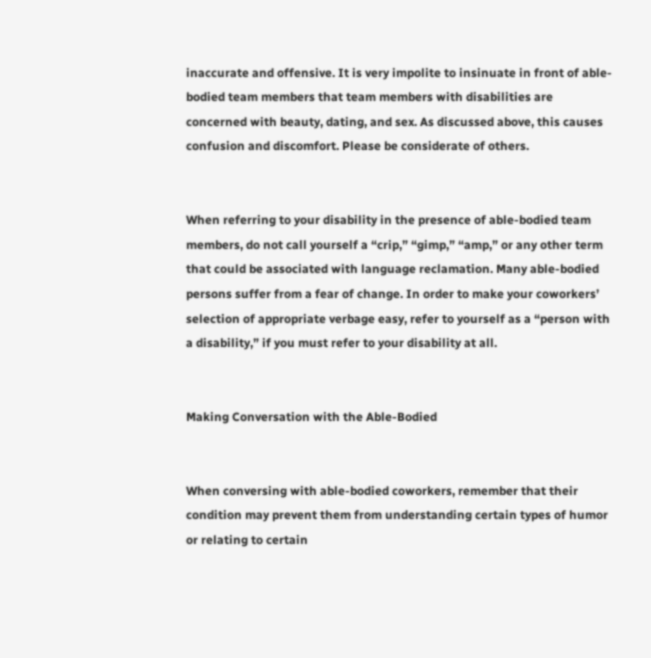inaccurate and offensive. It is very impolite to insinuate in front of able-bodied team members that team members with disabilities are concerned with beauty, dating, and sex. As discussed above, this causes confusion and discomfort. Please be considerate of others.


When referring to your disability in the presence of able-bodied team members, do not call yourself a “crip,” “gimp,” “amp,” or any other term that could be associated with language reclamation. Many able-bodied persons suffer from a fear of change. In order to make your coworkers’ selection of appropriate verbage easy, refer to yourself as a “person with a disability,” if you must refer to your disability at all.


Making Conversation with the Able-Bodied


When conversing with able-bodied coworkers, remember that their condition may prevent them from understanding certain types of humor or relating to certain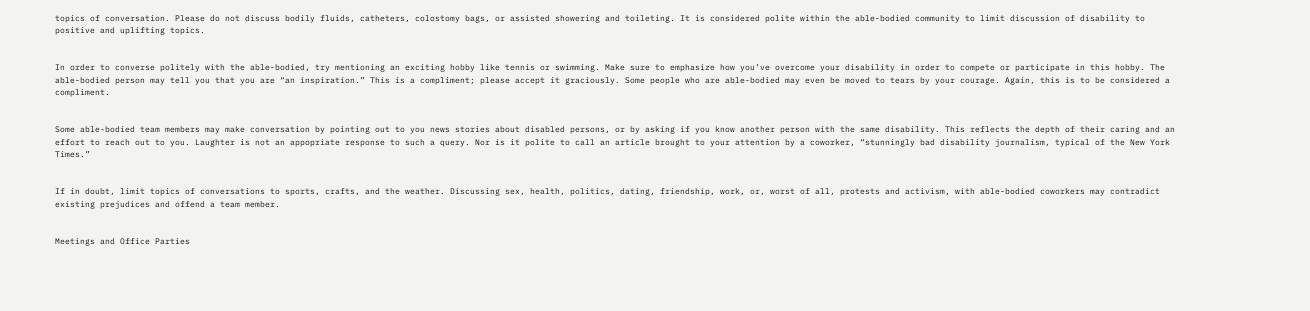topics of conversation. Please do not discuss bodily fluids, catheters, colostomy bags, or assisted showering and toileting. It is considered polite within the able-bodied community to limit discussion of disability to positive and uplifting topics.


In order to converse politely with the able-bodied, try mentioning an exciting hobby like tennis or swimming. Make sure to emphasize how you’ve overcome your disability in order to compete or participate in this hobby. The able-bodied person may tell you that you are “an inspiration.” This is a compliment; please accept it graciously. Some people who are able-bodied may even be moved to tears by your courage. Again, this is to be considered a compliment.


Some able-bodied team members may make conversation by pointing out to you news stories about disabled persons, or by asking if you know another person with the same disability. This reflects the depth of their caring and an effort to reach out to you. Laughter is not an appopriate response to such a query. Nor is it polite to call an article brought to your attention by a coworker, “stunningly bad disability journalism, typical of the New York Times.”


If in doubt, limit topics of conversations to sports, crafts, and the weather. Discussing sex, health, politics, dating, friendship, work, or, worst of all, protests and activism, with able-bodied coworkers may contradict existing prejudices and offend a team member.


Meetings and Office Parties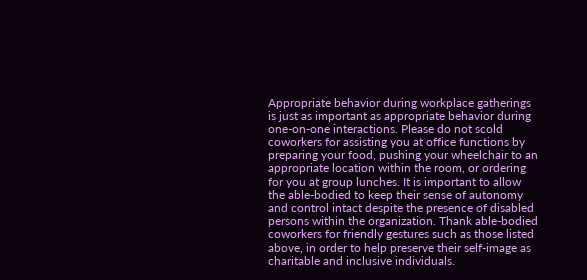Appropriate behavior during workplace gatherings is just as important as appropriate behavior during one-on-one interactions. Please do not scold coworkers for assisting you at office functions by preparing your food, pushing your wheelchair to an appropriate location within the room, or ordering for you at group lunches. It is important to allow the able-bodied to keep their sense of autonomy and control intact despite the presence of disabled persons within the organization. Thank able-bodied coworkers for friendly gestures such as those listed above, in order to help preserve their self-image as charitable and inclusive individuals.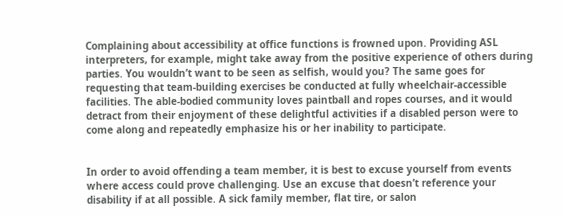Complaining about accessibility at office functions is frowned upon. Providing ASL interpreters, for example, might take away from the positive experience of others during parties. You wouldn’t want to be seen as selfish, would you? The same goes for requesting that team-building exercises be conducted at fully wheelchair-accessible facilities. The able-bodied community loves paintball and ropes courses, and it would detract from their enjoyment of these delightful activities if a disabled person were to come along and repeatedly emphasize his or her inability to participate.


In order to avoid offending a team member, it is best to excuse yourself from events where access could prove challenging. Use an excuse that doesn’t reference your disability if at all possible. A sick family member, flat tire, or salon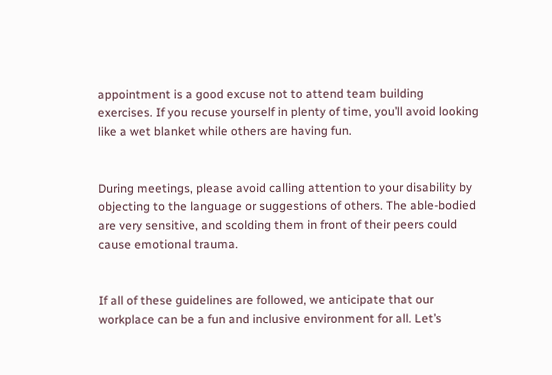appointment is a good excuse not to attend team building exercises. If you recuse yourself in plenty of time, you’ll avoid looking like a wet blanket while others are having fun.


During meetings, please avoid calling attention to your disability by objecting to the language or suggestions of others. The able-bodied are very sensitive, and scolding them in front of their peers could cause emotional trauma.


If all of these guidelines are followed, we anticipate that our workplace can be a fun and inclusive environment for all. Let’s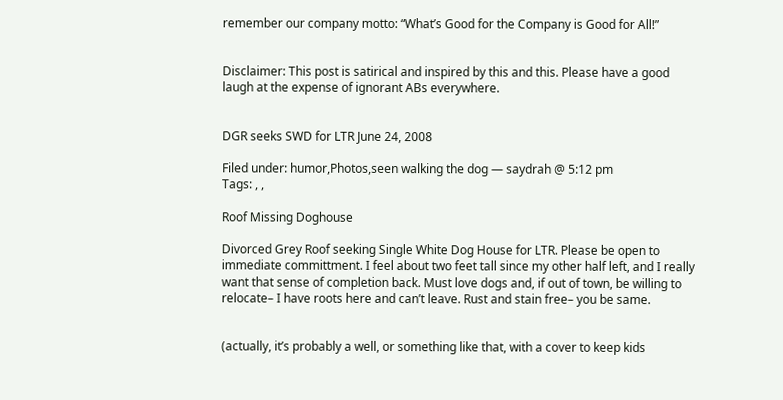remember our company motto: “What’s Good for the Company is Good for All!”


Disclaimer: This post is satirical and inspired by this and this. Please have a good laugh at the expense of ignorant ABs everywhere.


DGR seeks SWD for LTR June 24, 2008

Filed under: humor,Photos,seen walking the dog — saydrah @ 5:12 pm
Tags: , ,

Roof Missing Doghouse

Divorced Grey Roof seeking Single White Dog House for LTR. Please be open to immediate committment. I feel about two feet tall since my other half left, and I really want that sense of completion back. Must love dogs and, if out of town, be willing to relocate– I have roots here and can’t leave. Rust and stain free– you be same.


(actually, it’s probably a well, or something like that, with a cover to keep kids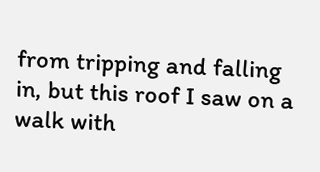from tripping and falling in, but this roof I saw on a walk with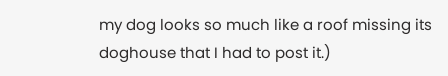my dog looks so much like a roof missing its doghouse that I had to post it.)